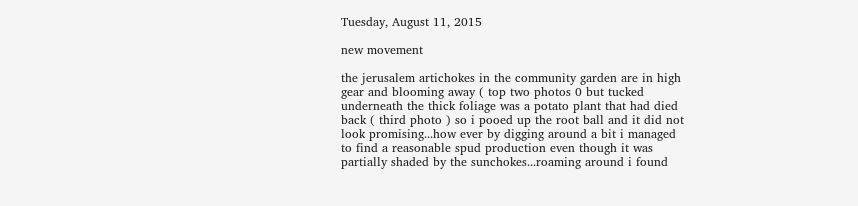Tuesday, August 11, 2015

new movement

the jerusalem artichokes in the community garden are in high gear and blooming away ( top two photos 0 but tucked underneath the thick foliage was a potato plant that had died back ( third photo ) so i pooed up the root ball and it did not look promising...how ever by digging around a bit i managed to find a reasonable spud production even though it was partially shaded by the sunchokes...roaming around i found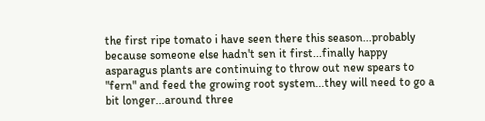the first ripe tomato i have seen there this season...probably because someone else hadn't sen it first...finally happy asparagus plants are continuing to throw out new spears to "fern" and feed the growing root system...they will need to go a bit longer...around three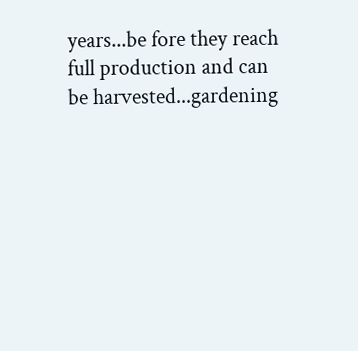years...be fore they reach full production and can be harvested...gardening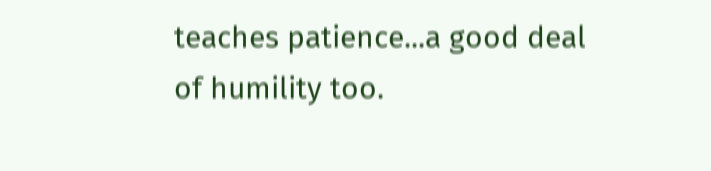teaches patience...a good deal of humility too.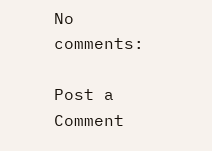No comments:

Post a Comment